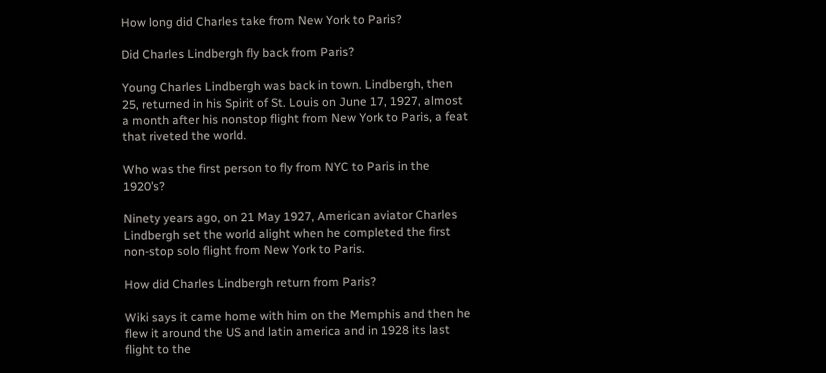How long did Charles take from New York to Paris?

Did Charles Lindbergh fly back from Paris?

Young Charles Lindbergh was back in town. Lindbergh, then 25, returned in his Spirit of St. Louis on June 17, 1927, almost a month after his nonstop flight from New York to Paris, a feat that riveted the world.

Who was the first person to fly from NYC to Paris in the 1920’s?

Ninety years ago, on 21 May 1927, American aviator Charles Lindbergh set the world alight when he completed the first non-stop solo flight from New York to Paris.

How did Charles Lindbergh return from Paris?

Wiki says it came home with him on the Memphis and then he flew it around the US and latin america and in 1928 its last flight to the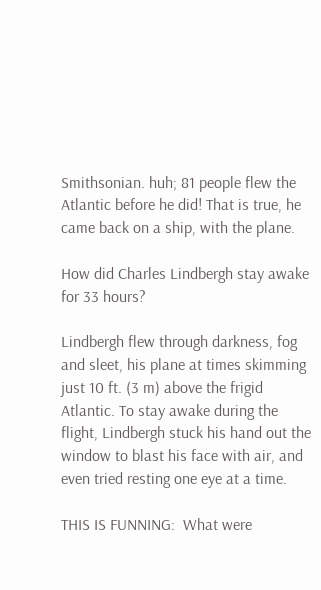Smithsonian. huh; 81 people flew the Atlantic before he did! That is true, he came back on a ship, with the plane.

How did Charles Lindbergh stay awake for 33 hours?

Lindbergh flew through darkness, fog and sleet, his plane at times skimming just 10 ft. (3 m) above the frigid Atlantic. To stay awake during the flight, Lindbergh stuck his hand out the window to blast his face with air, and even tried resting one eye at a time.

THIS IS FUNNING:  What were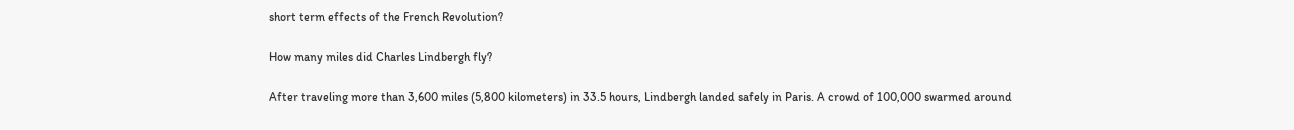short term effects of the French Revolution?

How many miles did Charles Lindbergh fly?

After traveling more than 3,600 miles (5,800 kilometers) in 33.5 hours, Lindbergh landed safely in Paris. A crowd of 100,000 swarmed around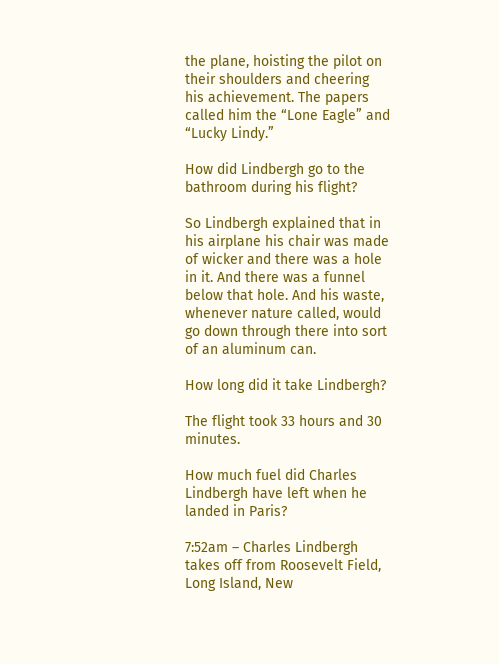the plane, hoisting the pilot on their shoulders and cheering his achievement. The papers called him the “Lone Eagle” and “Lucky Lindy.”

How did Lindbergh go to the bathroom during his flight?

So Lindbergh explained that in his airplane his chair was made of wicker and there was a hole in it. And there was a funnel below that hole. And his waste, whenever nature called, would go down through there into sort of an aluminum can.

How long did it take Lindbergh?

The flight took 33 hours and 30 minutes.

How much fuel did Charles Lindbergh have left when he landed in Paris?

7:52am – Charles Lindbergh takes off from Roosevelt Field, Long Island, New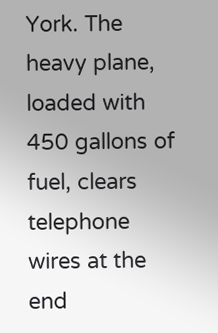York. The heavy plane, loaded with 450 gallons of fuel, clears telephone wires at the end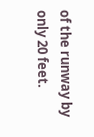of the runway by only 20 feet.